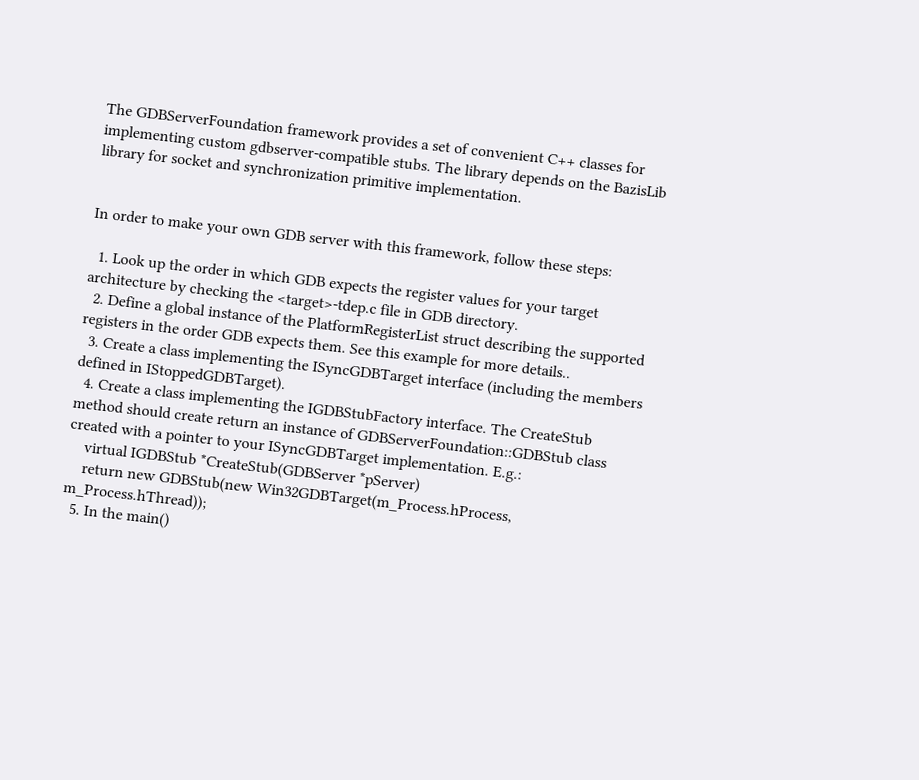The GDBServerFoundation framework provides a set of convenient C++ classes for implementing custom gdbserver-compatible stubs. The library depends on the BazisLib library for socket and synchronization primitive implementation.


In order to make your own GDB server with this framework, follow these steps:

  1. Look up the order in which GDB expects the register values for your target architecture by checking the <target>-tdep.c file in GDB directory.
  2. Define a global instance of the PlatformRegisterList struct describing the supported registers in the order GDB expects them. See this example for more details..
  3. Create a class implementing the ISyncGDBTarget interface (including the members defined in IStoppedGDBTarget).
  4. Create a class implementing the IGDBStubFactory interface. The CreateStub method should create return an instance of GDBServerFoundation::GDBStub class created with a pointer to your ISyncGDBTarget implementation. E.g.:
    virtual IGDBStub *CreateStub(GDBServer *pServer)
    return new GDBStub(new Win32GDBTarget(m_Process.hProcess, m_Process.hThread));
  5. In the main()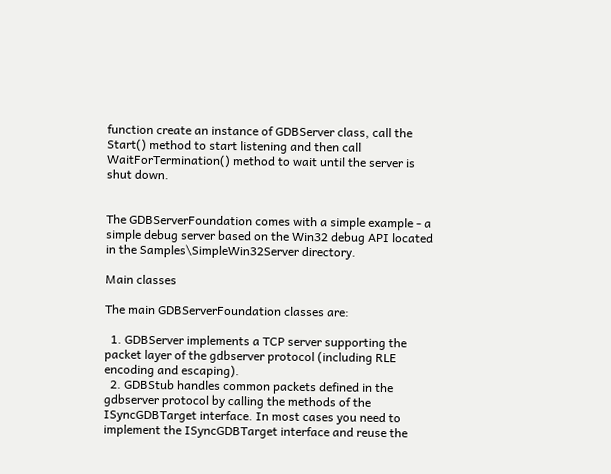function create an instance of GDBServer class, call the Start() method to start listening and then call WaitForTermination() method to wait until the server is shut down.


The GDBServerFoundation comes with a simple example - a simple debug server based on the Win32 debug API located in the Samples\SimpleWin32Server directory.

Main classes

The main GDBServerFoundation classes are:

  1. GDBServer implements a TCP server supporting the packet layer of the gdbserver protocol (including RLE encoding and escaping).
  2. GDBStub handles common packets defined in the gdbserver protocol by calling the methods of the ISyncGDBTarget interface. In most cases you need to implement the ISyncGDBTarget interface and reuse the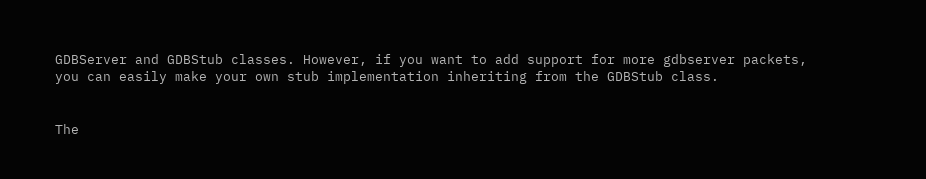GDBServer and GDBStub classes. However, if you want to add support for more gdbserver packets, you can easily make your own stub implementation inheriting from the GDBStub class.


The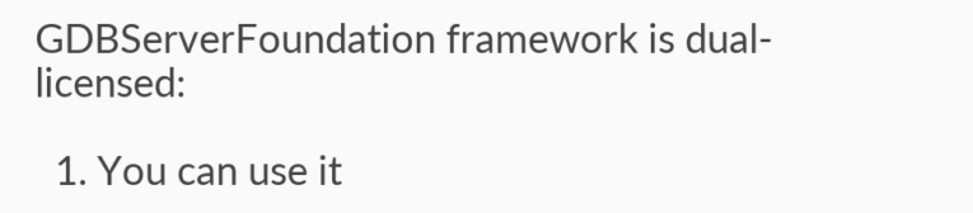GDBServerFoundation framework is dual-licensed:

  1. You can use it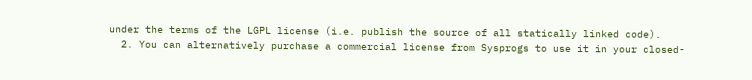under the terms of the LGPL license (i.e. publish the source of all statically linked code).
  2. You can alternatively purchase a commercial license from Sysprogs to use it in your closed-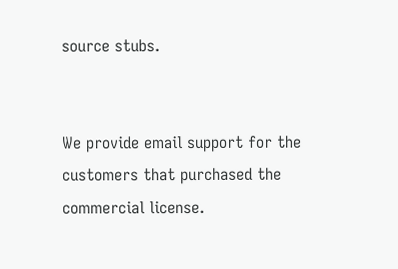source stubs.


We provide email support for the customers that purchased the commercial license.